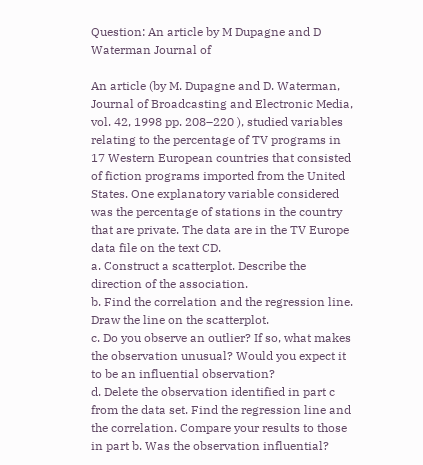Question: An article by M Dupagne and D Waterman Journal of

An article (by M. Dupagne and D. Waterman, Journal of Broadcasting and Electronic Media, vol. 42, 1998 pp. 208–220 ), studied variables relating to the percentage of TV programs in 17 Western European countries that consisted of fiction programs imported from the United States. One explanatory variable considered was the percentage of stations in the country that are private. The data are in the TV Europe data file on the text CD.
a. Construct a scatterplot. Describe the direction of the association.
b. Find the correlation and the regression line. Draw the line on the scatterplot.
c. Do you observe an outlier? If so, what makes the observation unusual? Would you expect it to be an influential observation?
d. Delete the observation identified in part c from the data set. Find the regression line and the correlation. Compare your results to those in part b. Was the observation influential?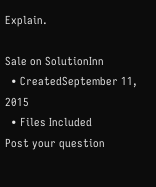Explain.

Sale on SolutionInn
  • CreatedSeptember 11, 2015
  • Files Included
Post your question